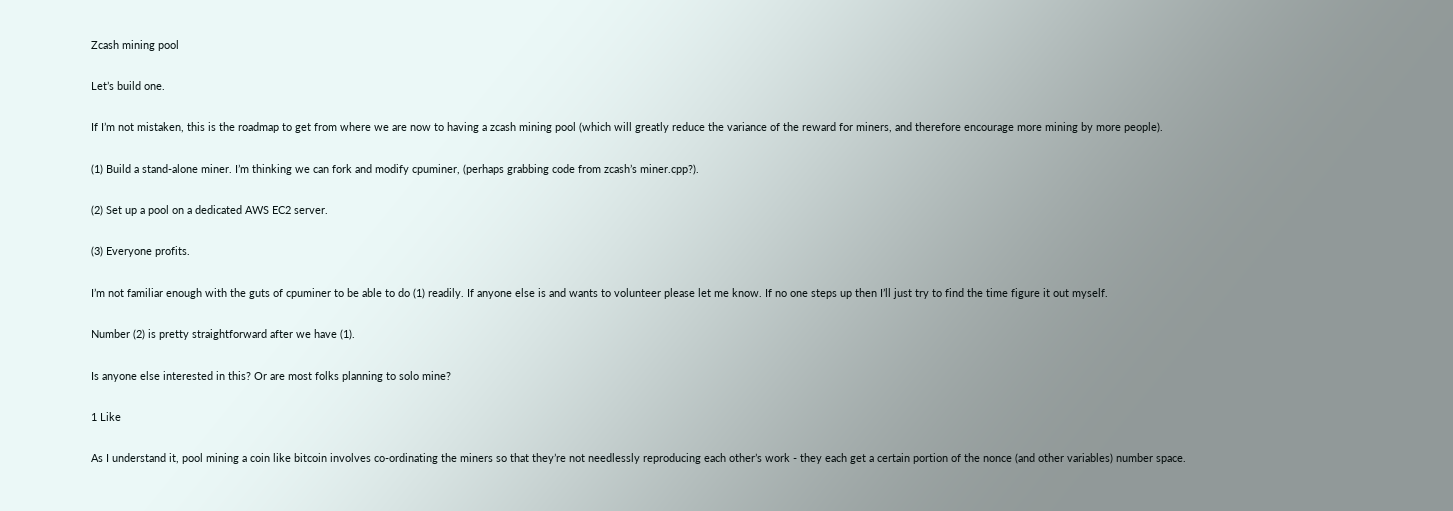Zcash mining pool

Let’s build one.

If I’m not mistaken, this is the roadmap to get from where we are now to having a zcash mining pool (which will greatly reduce the variance of the reward for miners, and therefore encourage more mining by more people).

(1) Build a stand-alone miner. I’m thinking we can fork and modify cpuminer, (perhaps grabbing code from zcash’s miner.cpp?).

(2) Set up a pool on a dedicated AWS EC2 server.

(3) Everyone profits.

I’m not familiar enough with the guts of cpuminer to be able to do (1) readily. If anyone else is and wants to volunteer please let me know. If no one steps up then I’ll just try to find the time figure it out myself.

Number (2) is pretty straightforward after we have (1).

Is anyone else interested in this? Or are most folks planning to solo mine?

1 Like

As I understand it, pool mining a coin like bitcoin involves co-ordinating the miners so that they’re not needlessly reproducing each other’s work - they each get a certain portion of the nonce (and other variables) number space.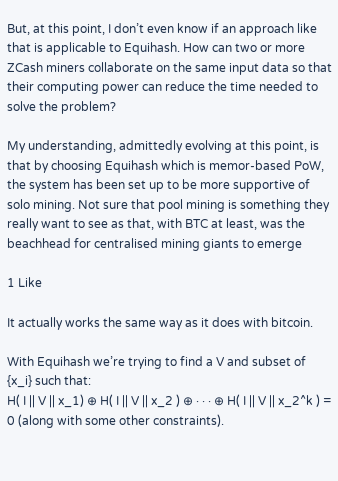But, at this point, I don’t even know if an approach like that is applicable to Equihash. How can two or more ZCash miners collaborate on the same input data so that their computing power can reduce the time needed to solve the problem?

My understanding, admittedly evolving at this point, is that by choosing Equihash which is memor-based PoW, the system has been set up to be more supportive of solo mining. Not sure that pool mining is something they really want to see as that, with BTC at least, was the beachhead for centralised mining giants to emerge

1 Like

It actually works the same way as it does with bitcoin.

With Equihash we’re trying to find a V and subset of {x_i} such that:
H( I || V || x_1) ⊕ H( I || V || x_2 ) ⊕ · · · ⊕ H( I || V || x_2^k ) = 0 (along with some other constraints).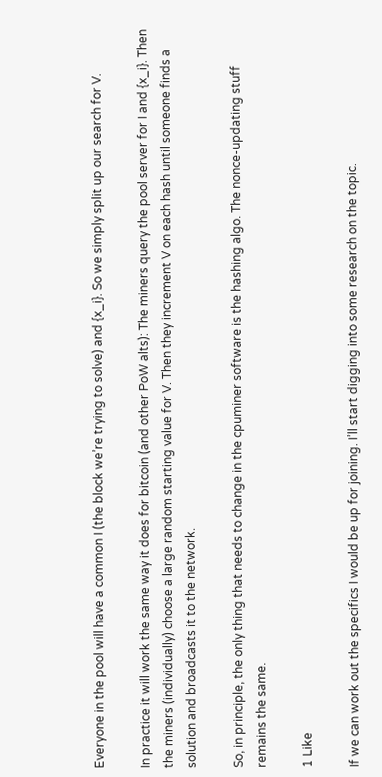Everyone in the pool will have a common I (the block we’re trying to solve) and {x_i}. So we simply split up our search for V.

In practice it will work the same way it does for bitcoin (and other PoW alts): The miners query the pool server for I and {x_i}. Then the miners (individually) choose a large random starting value for V. Then they increment V on each hash until someone finds a solution and broadcasts it to the network.

So, in principle, the only thing that needs to change in the cpuminer software is the hashing algo. The nonce-updating stuff remains the same.

1 Like

If we can work out the specifics I would be up for joining. I’ll start digging into some research on the topic.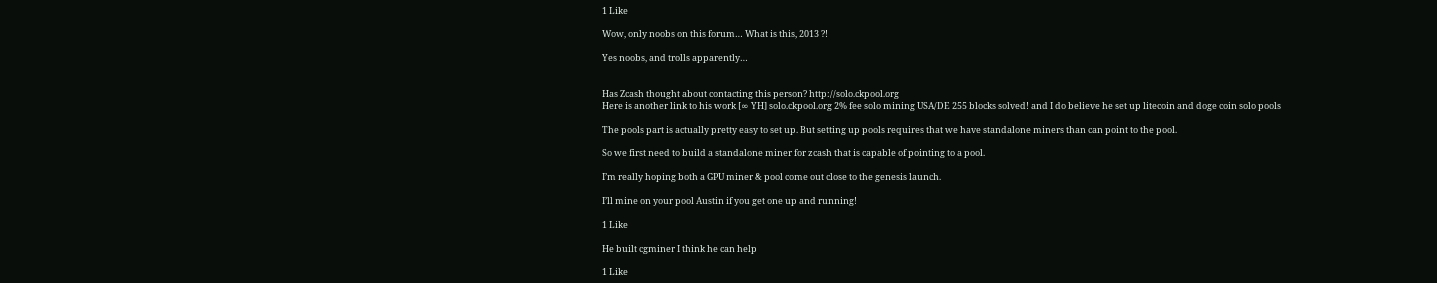1 Like

Wow, only noobs on this forum… What is this, 2013 ?!

Yes noobs, and trolls apparently…


Has Zcash thought about contacting this person? http://solo.ckpool.org
Here is another link to his work [∞ YH] solo.ckpool.org 2% fee solo mining USA/DE 255 blocks solved! and I do believe he set up litecoin and doge coin solo pools

The pools part is actually pretty easy to set up. But setting up pools requires that we have standalone miners than can point to the pool.

So we first need to build a standalone miner for zcash that is capable of pointing to a pool.

I’m really hoping both a GPU miner & pool come out close to the genesis launch.

I’ll mine on your pool Austin if you get one up and running!

1 Like

He built cgminer I think he can help

1 Like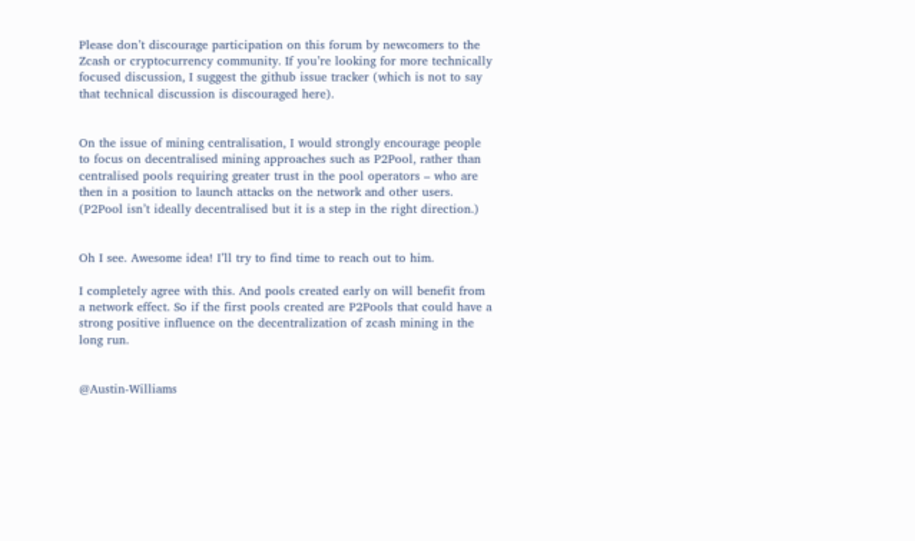Please don’t discourage participation on this forum by newcomers to the Zcash or cryptocurrency community. If you’re looking for more technically focused discussion, I suggest the github issue tracker (which is not to say that technical discussion is discouraged here).


On the issue of mining centralisation, I would strongly encourage people to focus on decentralised mining approaches such as P2Pool, rather than centralised pools requiring greater trust in the pool operators – who are then in a position to launch attacks on the network and other users. (P2Pool isn’t ideally decentralised but it is a step in the right direction.)


Oh I see. Awesome idea! I’ll try to find time to reach out to him.

I completely agree with this. And pools created early on will benefit from a network effect. So if the first pools created are P2Pools that could have a strong positive influence on the decentralization of zcash mining in the long run.


@Austin-Williams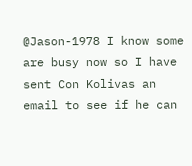@Jason-1978 I know some are busy now so I have sent Con Kolivas an email to see if he can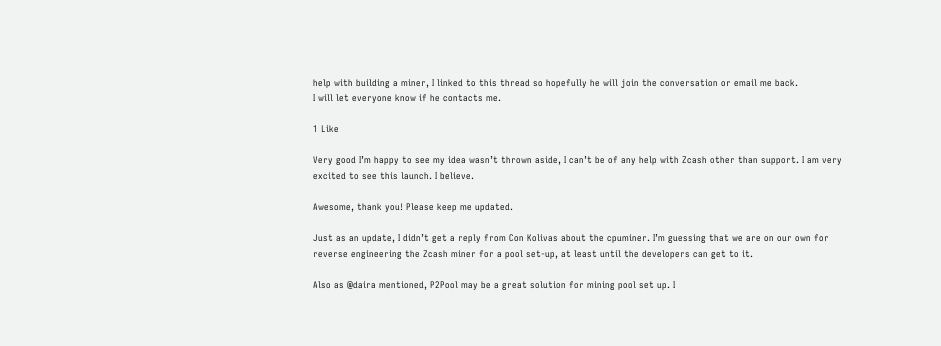help with building a miner, I linked to this thread so hopefully he will join the conversation or email me back.
I will let everyone know if he contacts me.

1 Like

Very good I’m happy to see my idea wasn’t thrown aside, I can’t be of any help with Zcash other than support. I am very excited to see this launch. I believe.

Awesome, thank you! Please keep me updated.

Just as an update, I didn’t get a reply from Con Kolivas about the cpuminer. I’m guessing that we are on our own for reverse engineering the Zcash miner for a pool set-up, at least until the developers can get to it.

Also as @daira mentioned, P2Pool may be a great solution for mining pool set up. I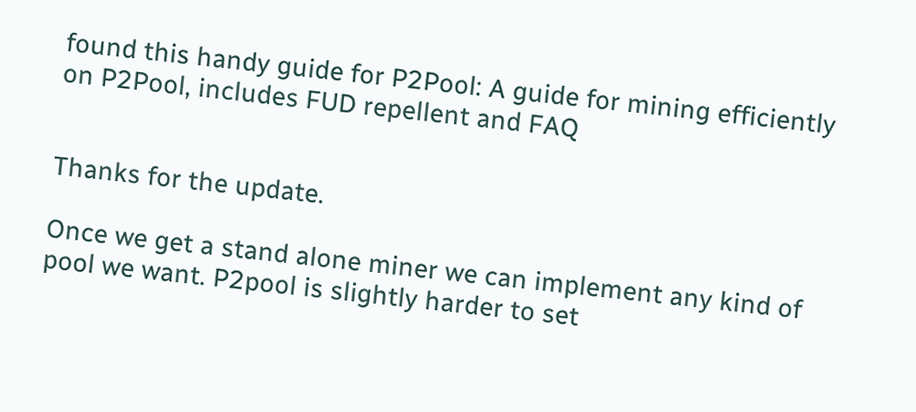found this handy guide for P2Pool: A guide for mining efficiently on P2Pool, includes FUD repellent and FAQ


Thanks for the update.

Once we get a stand alone miner we can implement any kind of pool we want. P2pool is slightly harder to set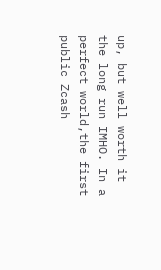up, but well worth it the long run IMHO. In a perfect world,the first public Zcash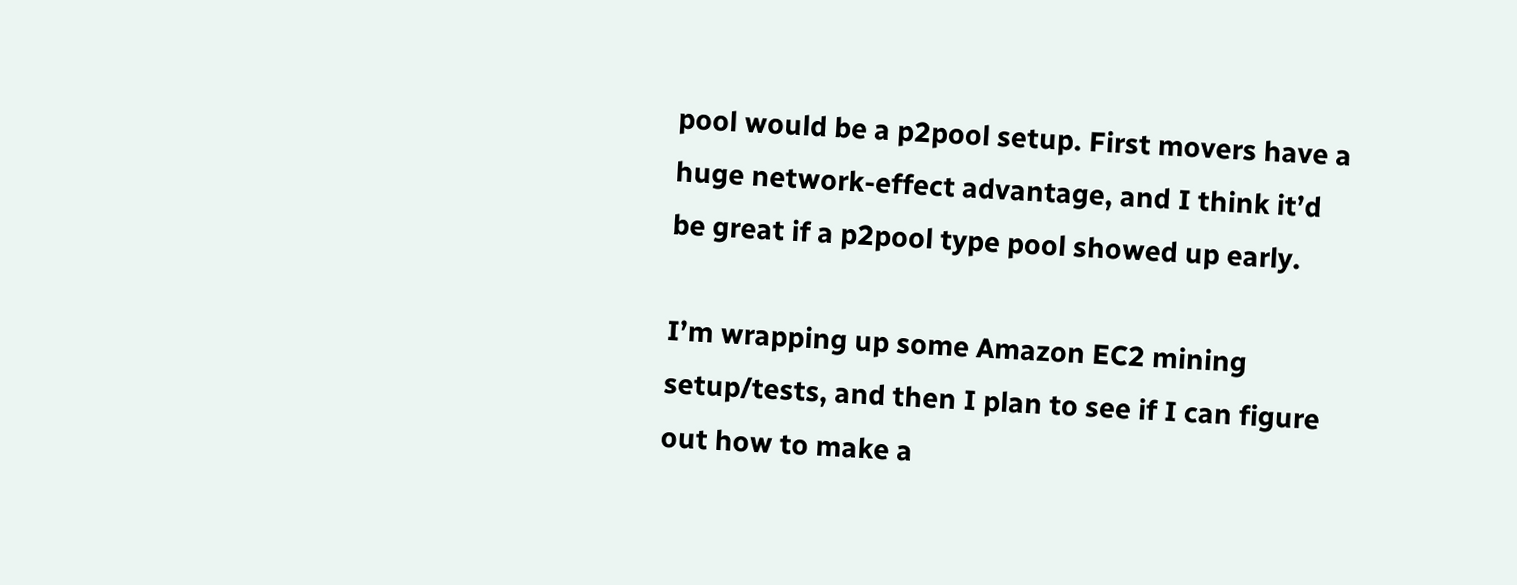pool would be a p2pool setup. First movers have a huge network-effect advantage, and I think it’d be great if a p2pool type pool showed up early.

I’m wrapping up some Amazon EC2 mining setup/tests, and then I plan to see if I can figure out how to make a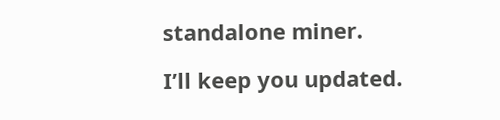standalone miner.

I’ll keep you updated.